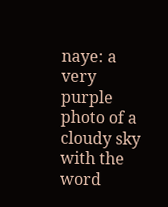naye: a very purple photo of a cloudy sky with the word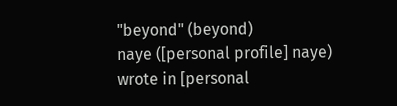"beyond" (beyond)
naye ([personal profile] naye) wrote in [personal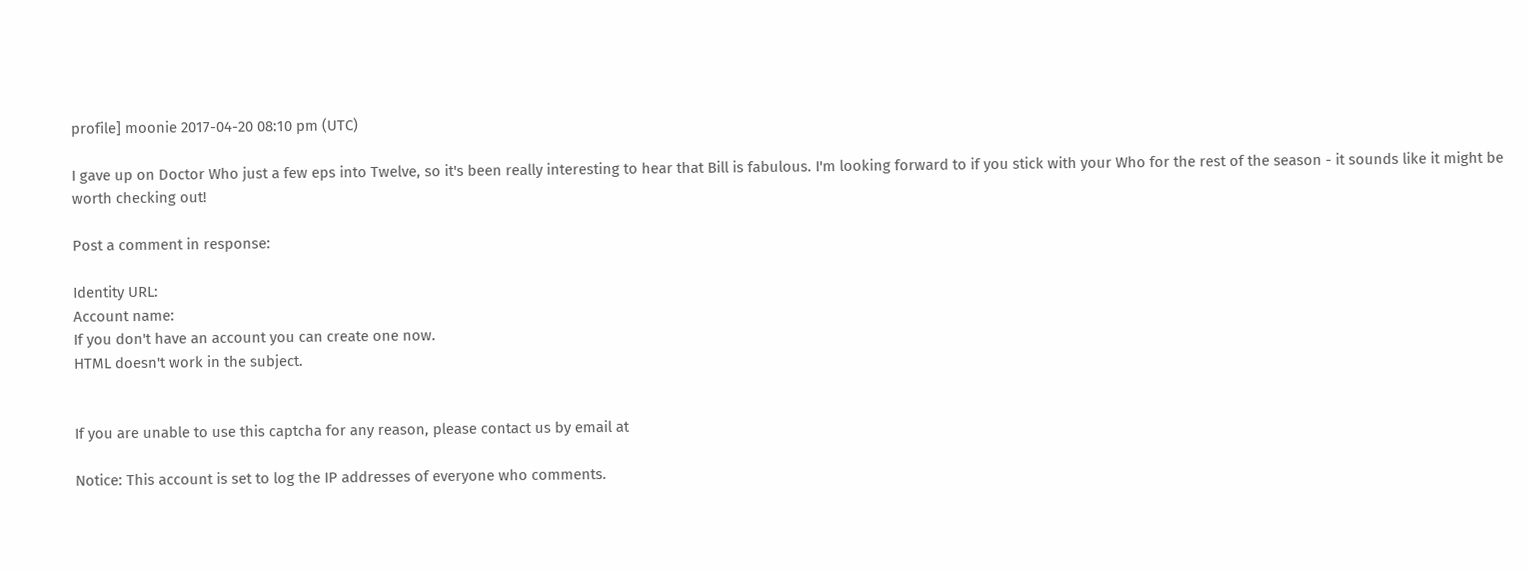profile] moonie 2017-04-20 08:10 pm (UTC)

I gave up on Doctor Who just a few eps into Twelve, so it's been really interesting to hear that Bill is fabulous. I'm looking forward to if you stick with your Who for the rest of the season - it sounds like it might be worth checking out!

Post a comment in response:

Identity URL:
Account name:
If you don't have an account you can create one now.
HTML doesn't work in the subject.


If you are unable to use this captcha for any reason, please contact us by email at

Notice: This account is set to log the IP addresses of everyone who comments.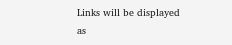Links will be displayed as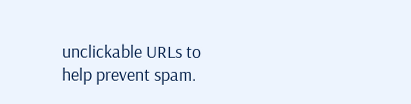unclickable URLs to help prevent spam.